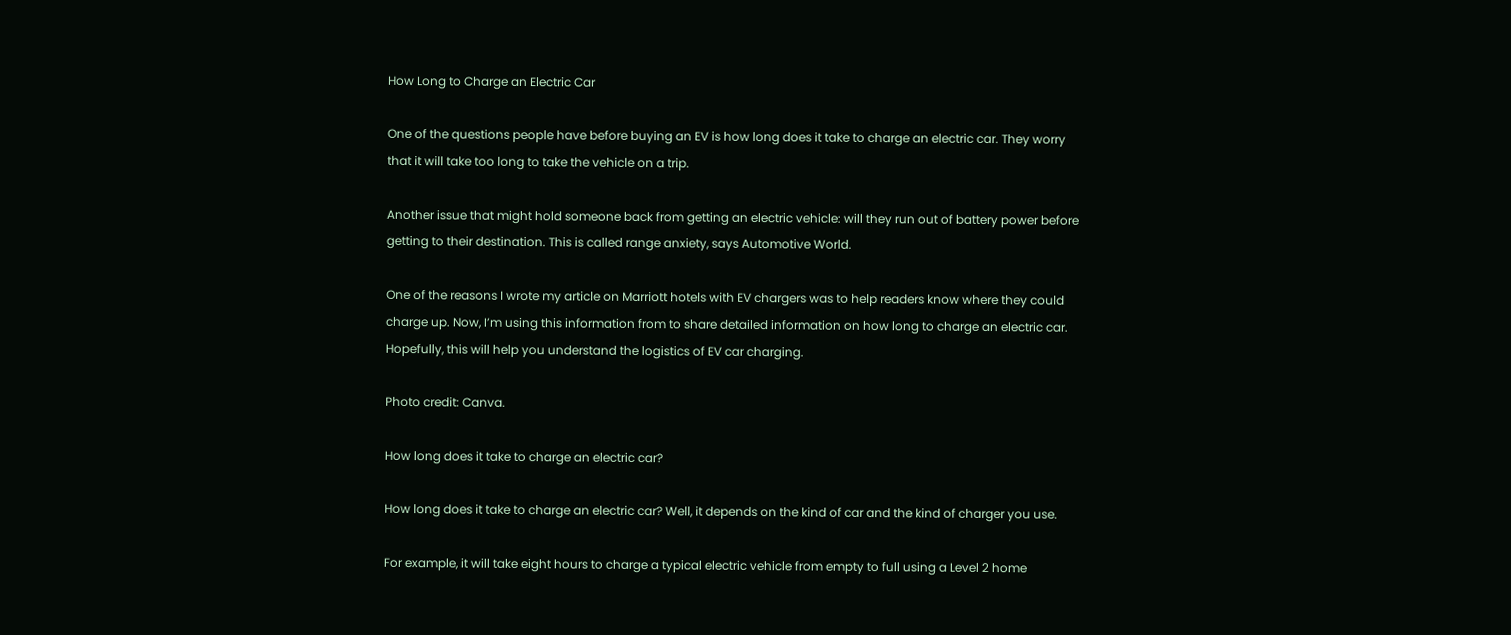How Long to Charge an Electric Car

One of the questions people have before buying an EV is how long does it take to charge an electric car. They worry that it will take too long to take the vehicle on a trip.

Another issue that might hold someone back from getting an electric vehicle: will they run out of battery power before getting to their destination. This is called range anxiety, says Automotive World.

One of the reasons I wrote my article on Marriott hotels with EV chargers was to help readers know where they could charge up. Now, I’m using this information from to share detailed information on how long to charge an electric car. Hopefully, this will help you understand the logistics of EV car charging.

Photo credit: Canva.

How long does it take to charge an electric car?

How long does it take to charge an electric car? Well, it depends on the kind of car and the kind of charger you use.

For example, it will take eight hours to charge a typical electric vehicle from empty to full using a Level 2 home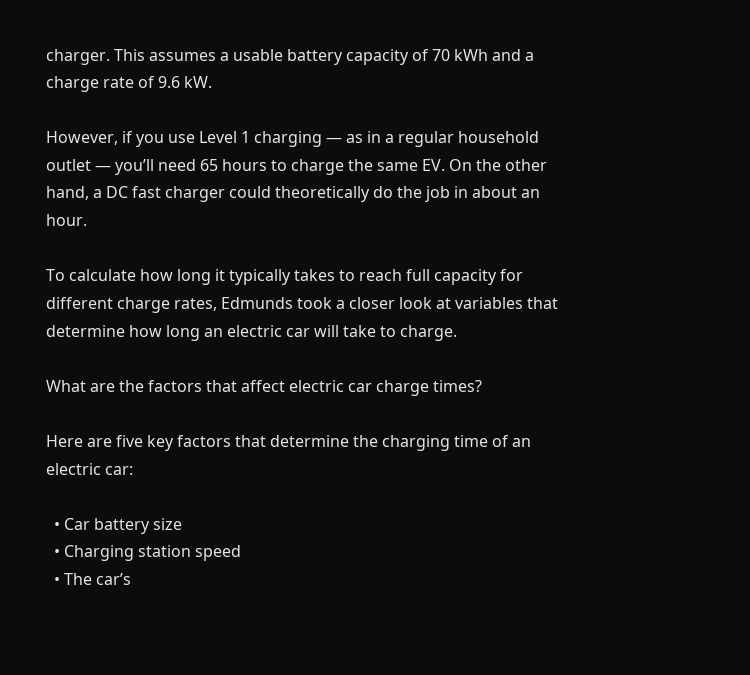charger. This assumes a usable battery capacity of 70 kWh and a charge rate of 9.6 kW.

However, if you use Level 1 charging — as in a regular household outlet — you’ll need 65 hours to charge the same EV. On the other hand, a DC fast charger could theoretically do the job in about an hour.

To calculate how long it typically takes to reach full capacity for different charge rates, Edmunds took a closer look at variables that determine how long an electric car will take to charge.

What are the factors that affect electric car charge times?

Here are five key factors that determine the charging time of an electric car:

  • Car battery size
  • Charging station speed
  • The car’s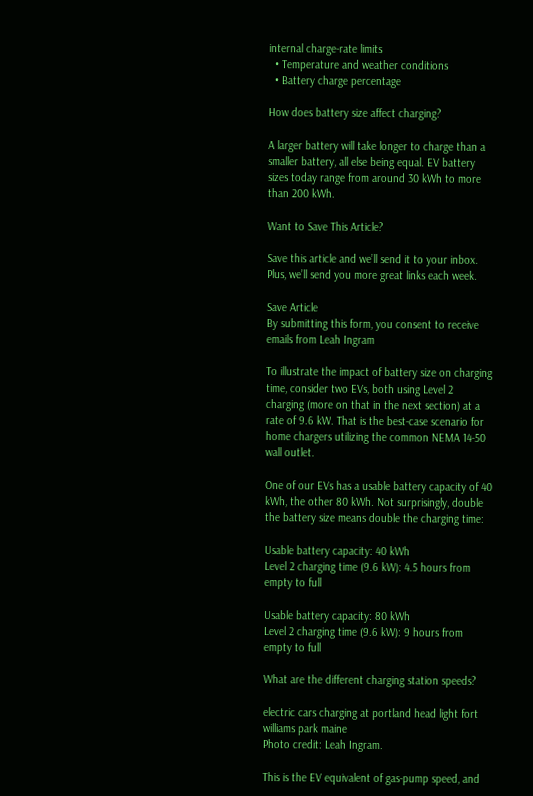internal charge-rate limits
  • Temperature and weather conditions
  • Battery charge percentage

How does battery size affect charging?

A larger battery will take longer to charge than a smaller battery, all else being equal. EV battery sizes today range from around 30 kWh to more than 200 kWh.

Want to Save This Article?

Save this article and we’ll send it to your inbox. Plus, we’ll send you more great links each week.

Save Article
By submitting this form, you consent to receive emails from Leah Ingram

To illustrate the impact of battery size on charging time, consider two EVs, both using Level 2 charging (more on that in the next section) at a rate of 9.6 kW. That is the best-case scenario for home chargers utilizing the common NEMA 14-50 wall outlet.

One of our EVs has a usable battery capacity of 40 kWh, the other 80 kWh. Not surprisingly, double the battery size means double the charging time:

Usable battery capacity: 40 kWh
Level 2 charging time (9.6 kW): 4.5 hours from empty to full

Usable battery capacity: 80 kWh
Level 2 charging time (9.6 kW): 9 hours from empty to full

What are the different charging station speeds?

electric cars charging at portland head light fort williams park maine
Photo credit: Leah Ingram.

This is the EV equivalent of gas-pump speed, and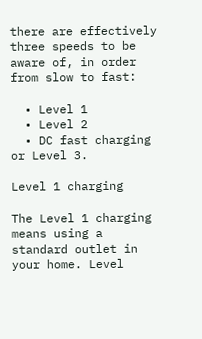there are effectively three speeds to be aware of, in order from slow to fast:

  • Level 1
  • Level 2
  • DC fast charging or Level 3.

Level 1 charging

The Level 1 charging means using a standard outlet in your home. Level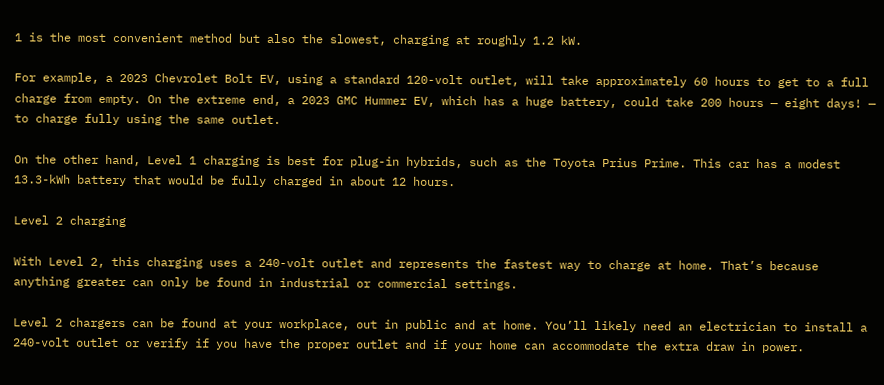1 is the most convenient method but also the slowest, charging at roughly 1.2 kW.

For example, a 2023 Chevrolet Bolt EV, using a standard 120-volt outlet, will take approximately 60 hours to get to a full charge from empty. On the extreme end, a 2023 GMC Hummer EV, which has a huge battery, could take 200 hours — eight days! — to charge fully using the same outlet.

On the other hand, Level 1 charging is best for plug-in hybrids, such as the Toyota Prius Prime. This car has a modest 13.3-kWh battery that would be fully charged in about 12 hours.

Level 2 charging

With Level 2, this charging uses a 240-volt outlet and represents the fastest way to charge at home. That’s because anything greater can only be found in industrial or commercial settings.

Level 2 chargers can be found at your workplace, out in public and at home. You’ll likely need an electrician to install a 240-volt outlet or verify if you have the proper outlet and if your home can accommodate the extra draw in power.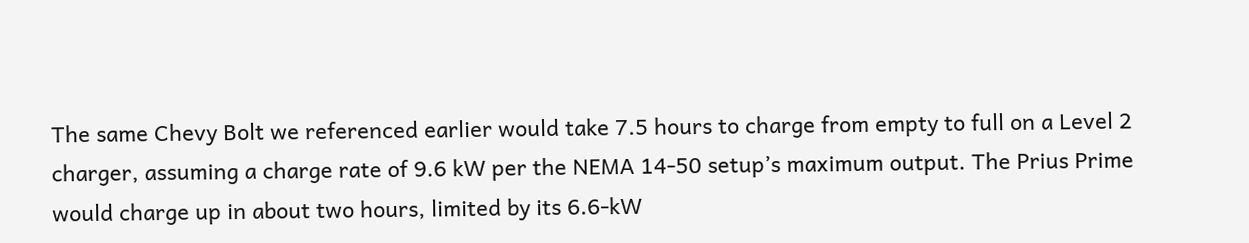The same Chevy Bolt we referenced earlier would take 7.5 hours to charge from empty to full on a Level 2 charger, assuming a charge rate of 9.6 kW per the NEMA 14-50 setup’s maximum output. The Prius Prime would charge up in about two hours, limited by its 6.6-kW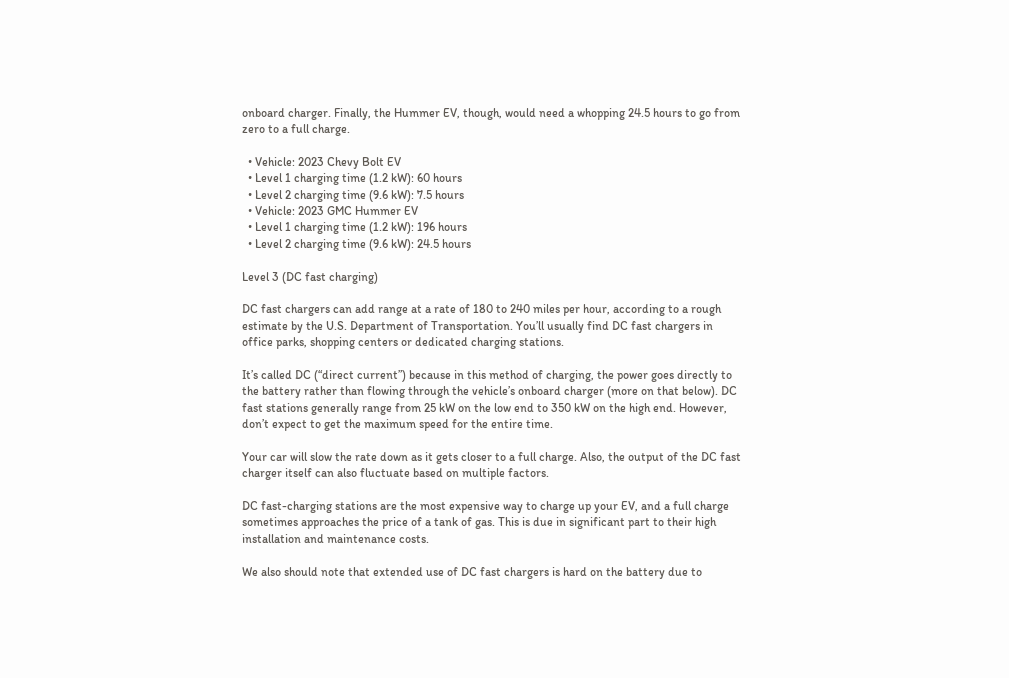onboard charger. Finally, the Hummer EV, though, would need a whopping 24.5 hours to go from zero to a full charge.

  • Vehicle: 2023 Chevy Bolt EV
  • Level 1 charging time (1.2 kW): 60 hours
  • Level 2 charging time (9.6 kW): 7.5 hours
  • Vehicle: 2023 GMC Hummer EV
  • Level 1 charging time (1.2 kW): 196 hours
  • Level 2 charging time (9.6 kW): 24.5 hours

Level 3 (DC fast charging)

DC fast chargers can add range at a rate of 180 to 240 miles per hour, according to a rough estimate by the U.S. Department of Transportation. You’ll usually find DC fast chargers in office parks, shopping centers or dedicated charging stations.

It’s called DC (“direct current”) because in this method of charging, the power goes directly to the battery rather than flowing through the vehicle’s onboard charger (more on that below). DC fast stations generally range from 25 kW on the low end to 350 kW on the high end. However, don’t expect to get the maximum speed for the entire time.

Your car will slow the rate down as it gets closer to a full charge. Also, the output of the DC fast charger itself can also fluctuate based on multiple factors.

DC fast-charging stations are the most expensive way to charge up your EV, and a full charge sometimes approaches the price of a tank of gas. This is due in significant part to their high installation and maintenance costs.

We also should note that extended use of DC fast chargers is hard on the battery due to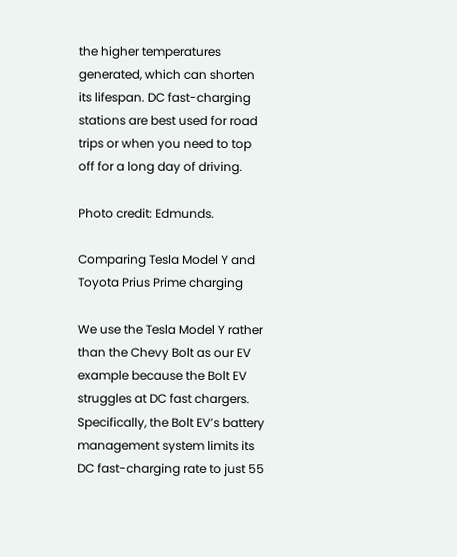the higher temperatures generated, which can shorten its lifespan. DC fast-charging stations are best used for road trips or when you need to top off for a long day of driving.

Photo credit: Edmunds.

Comparing Tesla Model Y and Toyota Prius Prime charging

We use the Tesla Model Y rather than the Chevy Bolt as our EV example because the Bolt EV struggles at DC fast chargers. Specifically, the Bolt EV’s battery management system limits its DC fast-charging rate to just 55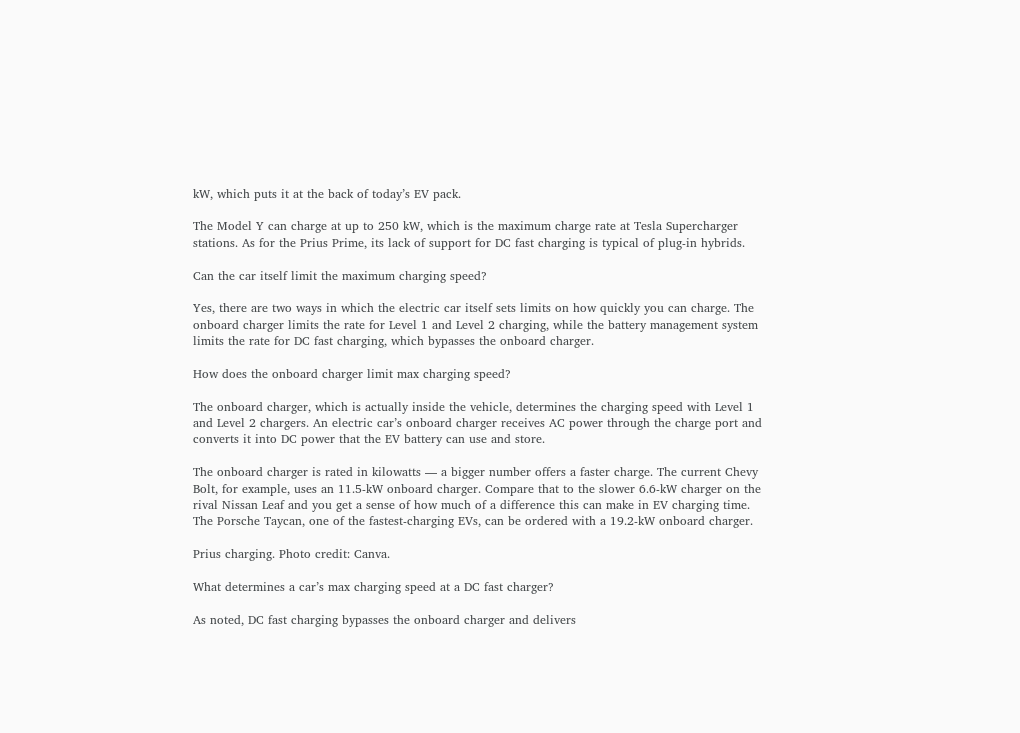kW, which puts it at the back of today’s EV pack.

The Model Y can charge at up to 250 kW, which is the maximum charge rate at Tesla Supercharger stations. As for the Prius Prime, its lack of support for DC fast charging is typical of plug-in hybrids.

Can the car itself limit the maximum charging speed?

Yes, there are two ways in which the electric car itself sets limits on how quickly you can charge. The onboard charger limits the rate for Level 1 and Level 2 charging, while the battery management system limits the rate for DC fast charging, which bypasses the onboard charger.

How does the onboard charger limit max charging speed?

The onboard charger, which is actually inside the vehicle, determines the charging speed with Level 1 and Level 2 chargers. An electric car’s onboard charger receives AC power through the charge port and converts it into DC power that the EV battery can use and store.

The onboard charger is rated in kilowatts — a bigger number offers a faster charge. The current Chevy Bolt, for example, uses an 11.5-kW onboard charger. Compare that to the slower 6.6-kW charger on the rival Nissan Leaf and you get a sense of how much of a difference this can make in EV charging time. The Porsche Taycan, one of the fastest-charging EVs, can be ordered with a 19.2-kW onboard charger.

Prius charging. Photo credit: Canva.

What determines a car’s max charging speed at a DC fast charger?

As noted, DC fast charging bypasses the onboard charger and delivers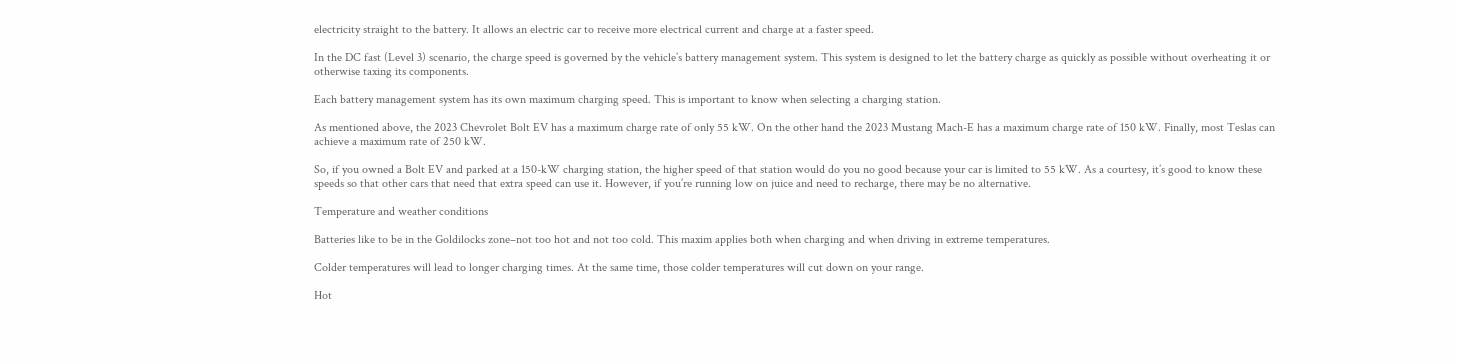electricity straight to the battery. It allows an electric car to receive more electrical current and charge at a faster speed.

In the DC fast (Level 3) scenario, the charge speed is governed by the vehicle’s battery management system. This system is designed to let the battery charge as quickly as possible without overheating it or otherwise taxing its components.

Each battery management system has its own maximum charging speed. This is important to know when selecting a charging station.

As mentioned above, the 2023 Chevrolet Bolt EV has a maximum charge rate of only 55 kW. On the other hand the 2023 Mustang Mach-E has a maximum charge rate of 150 kW. Finally, most Teslas can achieve a maximum rate of 250 kW.

So, if you owned a Bolt EV and parked at a 150-kW charging station, the higher speed of that station would do you no good because your car is limited to 55 kW. As a courtesy, it’s good to know these speeds so that other cars that need that extra speed can use it. However, if you’re running low on juice and need to recharge, there may be no alternative.

Temperature and weather conditions

Batteries like to be in the Goldilocks zone–not too hot and not too cold. This maxim applies both when charging and when driving in extreme temperatures.

Colder temperatures will lead to longer charging times. At the same time, those colder temperatures will cut down on your range.

Hot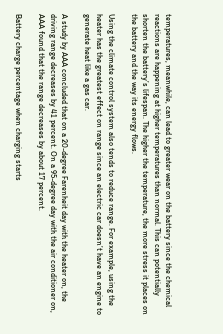temperatures, meanwhile, can lead to greater wear on the battery since the chemical reactions are happening at higher temperatures than normal. This can potentially shorten the battery’s lifespan. The higher the temperature, the more stress it places on the battery and the way its energy flows.

Using the climate control system also tends to reduce range. For example, using the heater has the greatest effect on range since an electric car doesn’t have an engine to generate heat like a gas car.

A study by AAA concluded that on a 20-degree Farenheit day with the heater on, the driving range decreases by 41 percent. On a 95-degree day with the air conditioner on, AAA found that the range decreases by about 17 percent.

Battery charge percentage when charging starts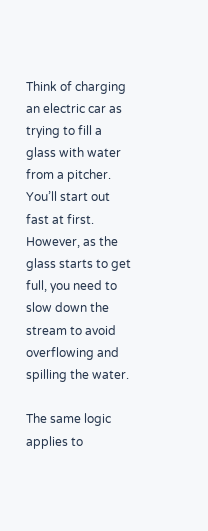Think of charging an electric car as trying to fill a glass with water from a pitcher. You’ll start out fast at first. However, as the glass starts to get full, you need to slow down the stream to avoid overflowing and spilling the water.

The same logic applies to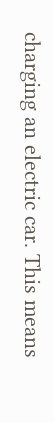charging an electric car. This means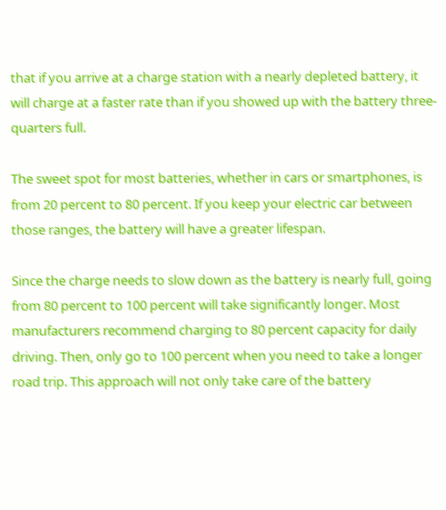that if you arrive at a charge station with a nearly depleted battery, it will charge at a faster rate than if you showed up with the battery three-quarters full.

The sweet spot for most batteries, whether in cars or smartphones, is from 20 percent to 80 percent. If you keep your electric car between those ranges, the battery will have a greater lifespan.

Since the charge needs to slow down as the battery is nearly full, going from 80 percent to 100 percent will take significantly longer. Most manufacturers recommend charging to 80 percent capacity for daily driving. Then, only go to 100 percent when you need to take a longer road trip. This approach will not only take care of the battery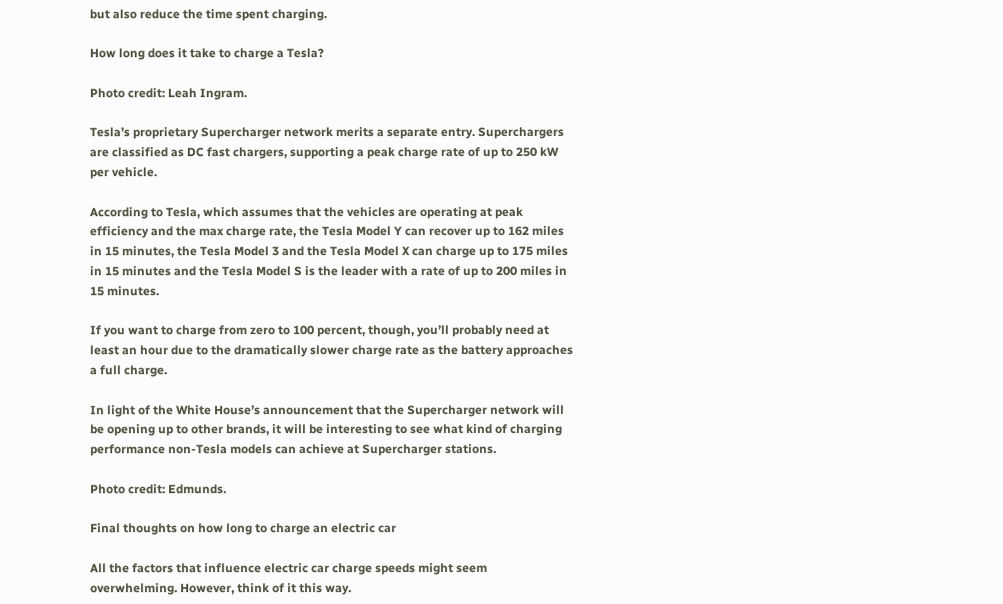but also reduce the time spent charging.

How long does it take to charge a Tesla?

Photo credit: Leah Ingram.

Tesla’s proprietary Supercharger network merits a separate entry. Superchargers are classified as DC fast chargers, supporting a peak charge rate of up to 250 kW per vehicle.

According to Tesla, which assumes that the vehicles are operating at peak efficiency and the max charge rate, the Tesla Model Y can recover up to 162 miles in 15 minutes, the Tesla Model 3 and the Tesla Model X can charge up to 175 miles in 15 minutes and the Tesla Model S is the leader with a rate of up to 200 miles in 15 minutes.

If you want to charge from zero to 100 percent, though, you’ll probably need at least an hour due to the dramatically slower charge rate as the battery approaches a full charge.

In light of the White House’s announcement that the Supercharger network will be opening up to other brands, it will be interesting to see what kind of charging performance non-Tesla models can achieve at Supercharger stations.

Photo credit: Edmunds.

Final thoughts on how long to charge an electric car

All the factors that influence electric car charge speeds might seem overwhelming. However, think of it this way.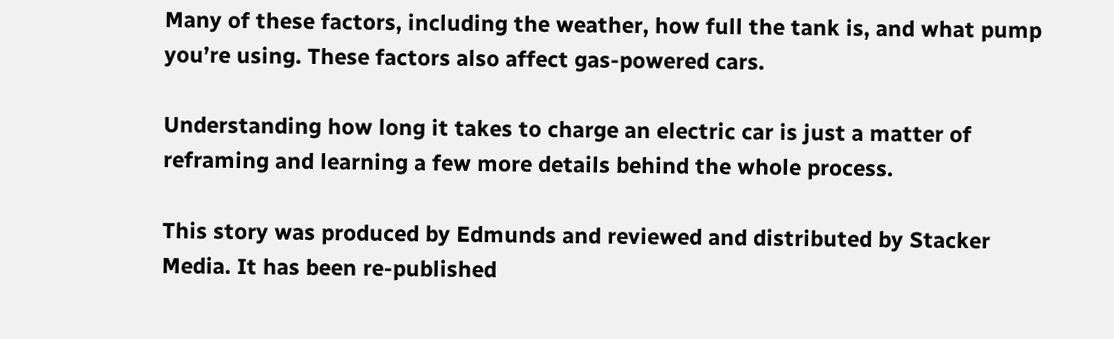Many of these factors, including the weather, how full the tank is, and what pump you’re using. These factors also affect gas-powered cars.

Understanding how long it takes to charge an electric car is just a matter of reframing and learning a few more details behind the whole process.

This story was produced by Edmunds and reviewed and distributed by Stacker Media. It has been re-published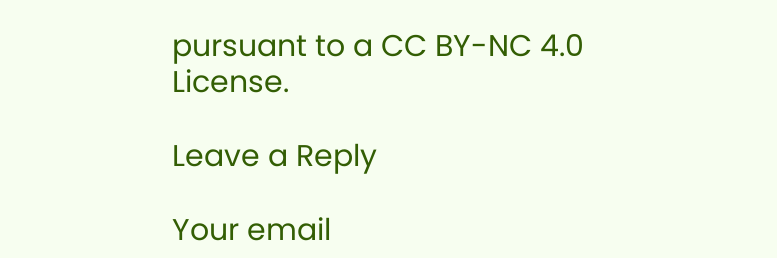pursuant to a CC BY-NC 4.0 License.

Leave a Reply

Your email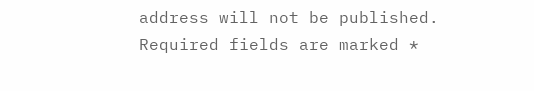address will not be published. Required fields are marked *